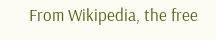From Wikipedia, the free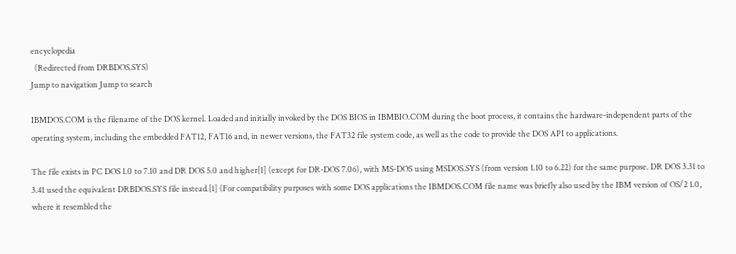encyclopedia
  (Redirected from DRBDOS.SYS)
Jump to navigation Jump to search

IBMDOS.COM is the filename of the DOS kernel. Loaded and initially invoked by the DOS BIOS in IBMBIO.COM during the boot process, it contains the hardware-independent parts of the operating system, including the embedded FAT12, FAT16 and, in newer versions, the FAT32 file system code, as well as the code to provide the DOS API to applications.

The file exists in PC DOS 1.0 to 7.10 and DR DOS 5.0 and higher[1] (except for DR-DOS 7.06), with MS-DOS using MSDOS.SYS (from version 1.10 to 6.22) for the same purpose. DR DOS 3.31 to 3.41 used the equivalent DRBDOS.SYS file instead.[1] (For compatibility purposes with some DOS applications the IBMDOS.COM file name was briefly also used by the IBM version of OS/2 1.0, where it resembled the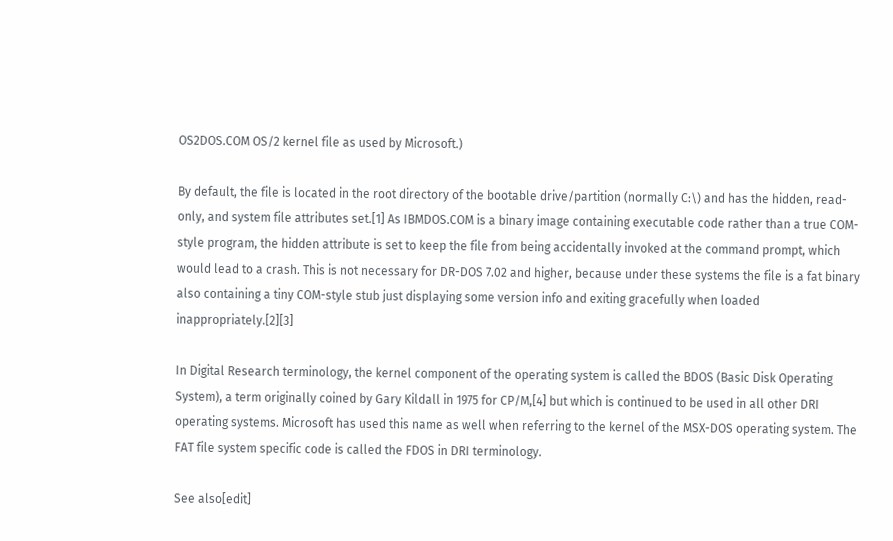OS2DOS.COM OS/2 kernel file as used by Microsoft.)

By default, the file is located in the root directory of the bootable drive/partition (normally C:\) and has the hidden, read-only, and system file attributes set.[1] As IBMDOS.COM is a binary image containing executable code rather than a true COM-style program, the hidden attribute is set to keep the file from being accidentally invoked at the command prompt, which would lead to a crash. This is not necessary for DR-DOS 7.02 and higher, because under these systems the file is a fat binary also containing a tiny COM-style stub just displaying some version info and exiting gracefully when loaded inappropriately.[2][3]

In Digital Research terminology, the kernel component of the operating system is called the BDOS (Basic Disk Operating System), a term originally coined by Gary Kildall in 1975 for CP/M,[4] but which is continued to be used in all other DRI operating systems. Microsoft has used this name as well when referring to the kernel of the MSX-DOS operating system. The FAT file system specific code is called the FDOS in DRI terminology.

See also[edit]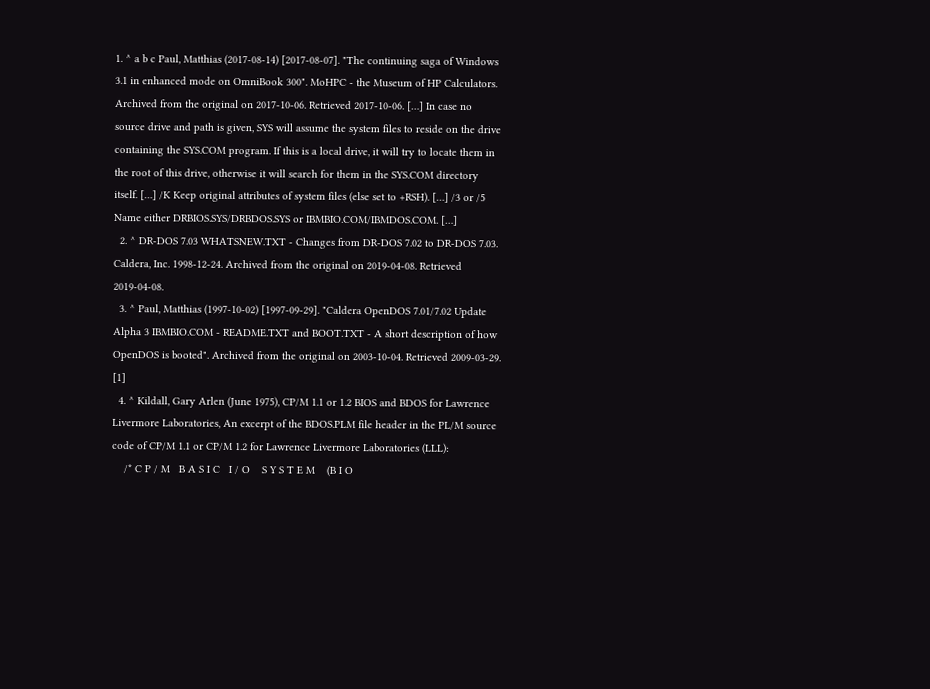1. ^ a b c Paul, Matthias (2017-08-14) [2017-08-07]. "The continuing saga of Windows 3.1 in enhanced mode on OmniBook 300". MoHPC - the Museum of HP Calculators. Archived from the original on 2017-10-06. Retrieved 2017-10-06. […] In case no source drive and path is given, SYS will assume the system files to reside on the drive containing the SYS.COM program. If this is a local drive, it will try to locate them in the root of this drive, otherwise it will search for them in the SYS.COM directory itself. […] /K Keep original attributes of system files (else set to +RSH). […] /3 or /5 Name either DRBIOS.SYS/DRBDOS.SYS or IBMBIO.COM/IBMDOS.COM. […]
  2. ^ DR-DOS 7.03 WHATSNEW.TXT - Changes from DR-DOS 7.02 to DR-DOS 7.03. Caldera, Inc. 1998-12-24. Archived from the original on 2019-04-08. Retrieved 2019-04-08.
  3. ^ Paul, Matthias (1997-10-02) [1997-09-29]. "Caldera OpenDOS 7.01/7.02 Update Alpha 3 IBMBIO.COM - README.TXT and BOOT.TXT - A short description of how OpenDOS is booted". Archived from the original on 2003-10-04. Retrieved 2009-03-29. [1]
  4. ^ Kildall, Gary Arlen (June 1975), CP/M 1.1 or 1.2 BIOS and BDOS for Lawrence Livermore Laboratories, An excerpt of the BDOS.PLM file header in the PL/M source code of CP/M 1.1 or CP/M 1.2 for Lawrence Livermore Laboratories (LLL):
    /* C P / M   B A S I C   I / O    S Y S T E M    (B I O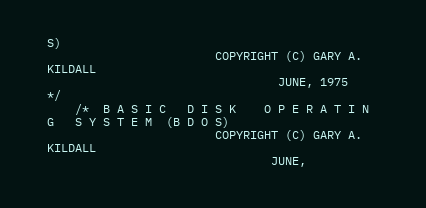S)
                        COPYRIGHT (C) GARY A. KILDALL
                                 JUNE, 1975                   */
    /*  B A S I C   D I S K    O P E R A T I N G   S Y S T E M  (B D O S)
                        COPYRIGHT (C) GARY A. KILDALL
                                JUNE,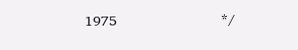1975                          */